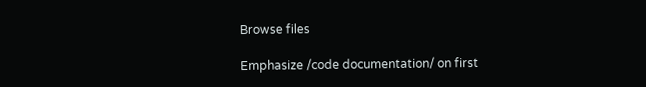Browse files

Emphasize /code documentation/ on first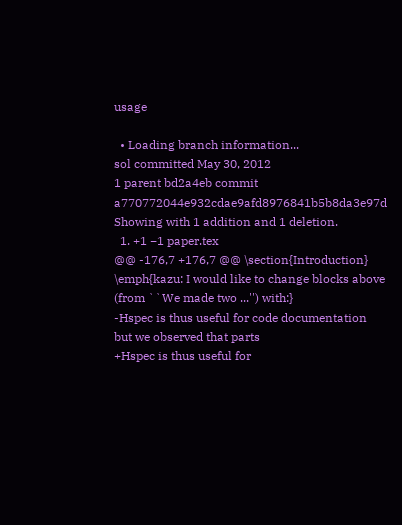usage

  • Loading branch information...
sol committed May 30, 2012
1 parent bd2a4eb commit a770772044e932cdae9afd8976841b5b8da3e97d
Showing with 1 addition and 1 deletion.
  1. +1 −1 paper.tex
@@ -176,7 +176,7 @@ \section{Introduction}
\emph{kazu: I would like to change blocks above (from ``We made two ...'') with:}
-Hspec is thus useful for code documentation but we observed that parts
+Hspec is thus useful for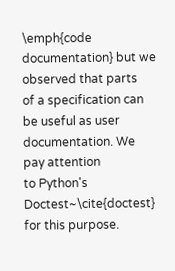\emph{code documentation} but we observed that parts
of a specification can be useful as user documentation. We pay attention
to Python's Doctest~\cite{doctest} for this purpose.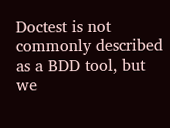Doctest is not commonly described as a BDD tool, but we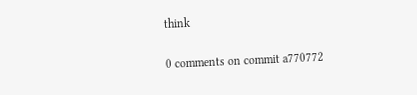think

0 comments on commit a770772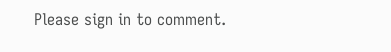Please sign in to comment.